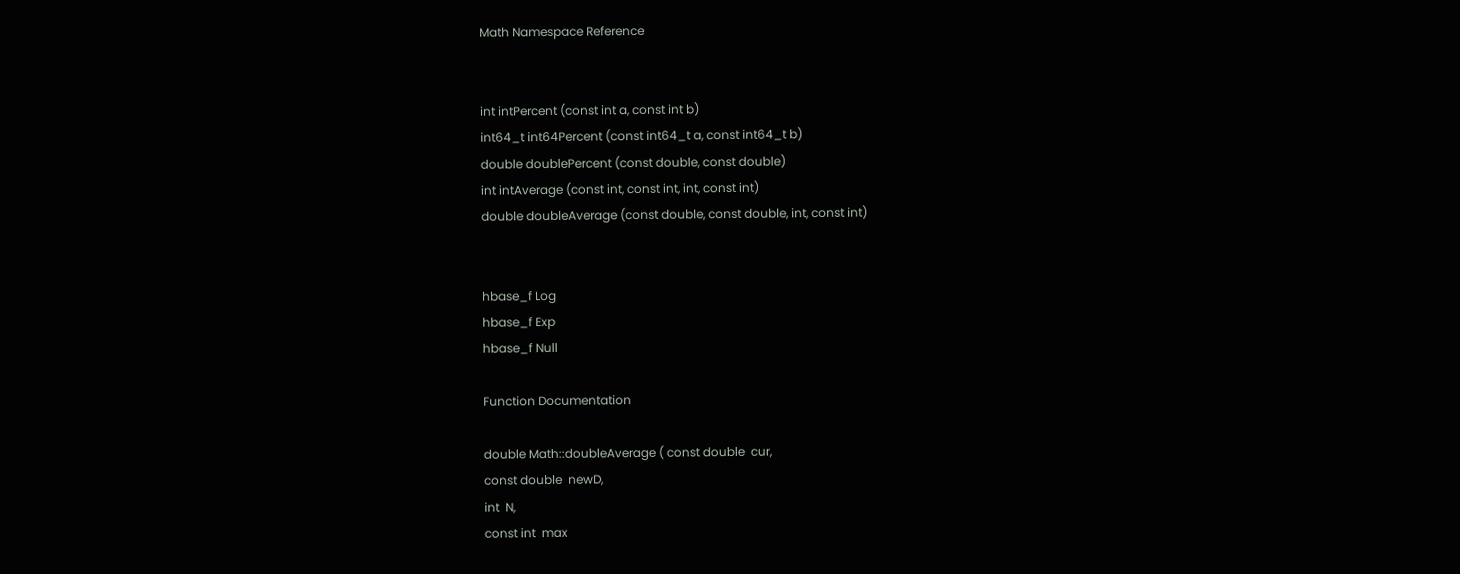Math Namespace Reference


int intPercent (const int a, const int b)
int64_t int64Percent (const int64_t a, const int64_t b)
double doublePercent (const double, const double)
int intAverage (const int, const int, int, const int)
double doubleAverage (const double, const double, int, const int)


hbase_f Log
hbase_f Exp
hbase_f Null

Function Documentation

double Math::doubleAverage ( const double  cur,
const double  newD,
int  N,
const int  max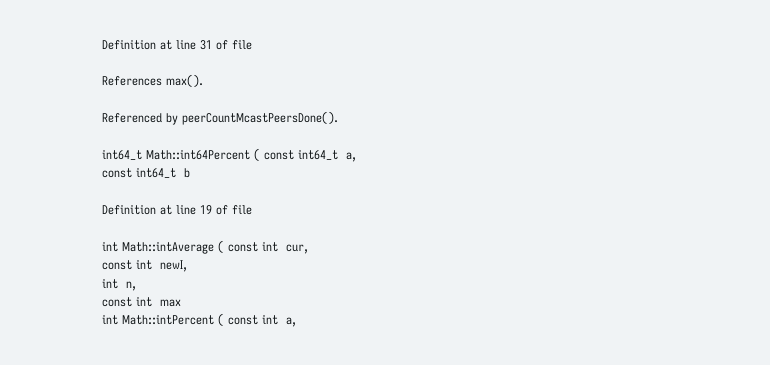Definition at line 31 of file

References max().

Referenced by peerCountMcastPeersDone().

int64_t Math::int64Percent ( const int64_t  a,
const int64_t  b

Definition at line 19 of file

int Math::intAverage ( const int  cur,
const int  newI,
int  n,
const int  max
int Math::intPercent ( const int  a,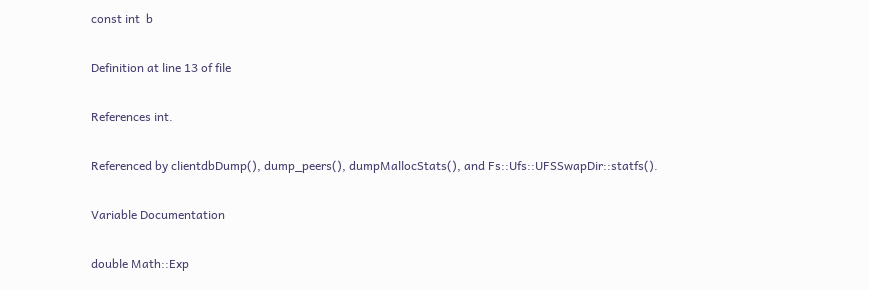const int  b

Definition at line 13 of file

References int.

Referenced by clientdbDump(), dump_peers(), dumpMallocStats(), and Fs::Ufs::UFSSwapDir::statfs().

Variable Documentation

double Math::Exp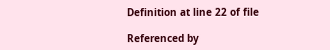Definition at line 22 of file

Referenced by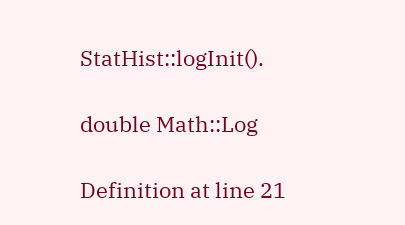StatHist::logInit().

double Math::Log

Definition at line 21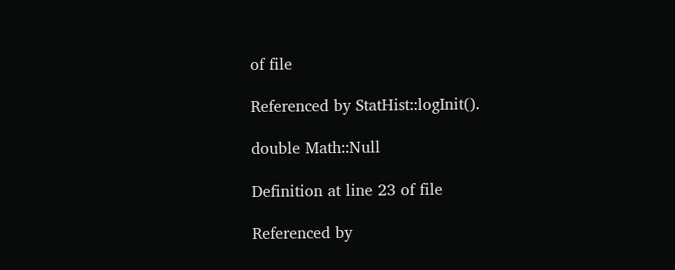of file

Referenced by StatHist::logInit().

double Math::Null

Definition at line 23 of file

Referenced by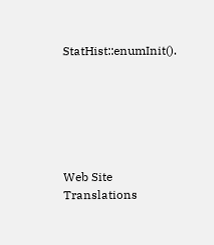StatHist::enumInit().






Web Site Translations